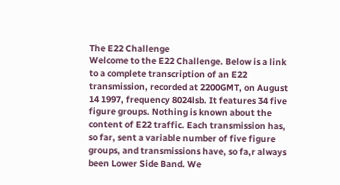The E22 Challenge
Welcome to the E22 Challenge. Below is a link to a complete transcription of an E22 transmission, recorded at 2200GMT, on August 14 1997, frequency 8024lsb. It features 34 five figure groups. Nothing is known about the content of E22 traffic. Each transmission has, so far, sent a variable number of five figure groups, and transmissions have, so fa,r always been Lower Side Band. We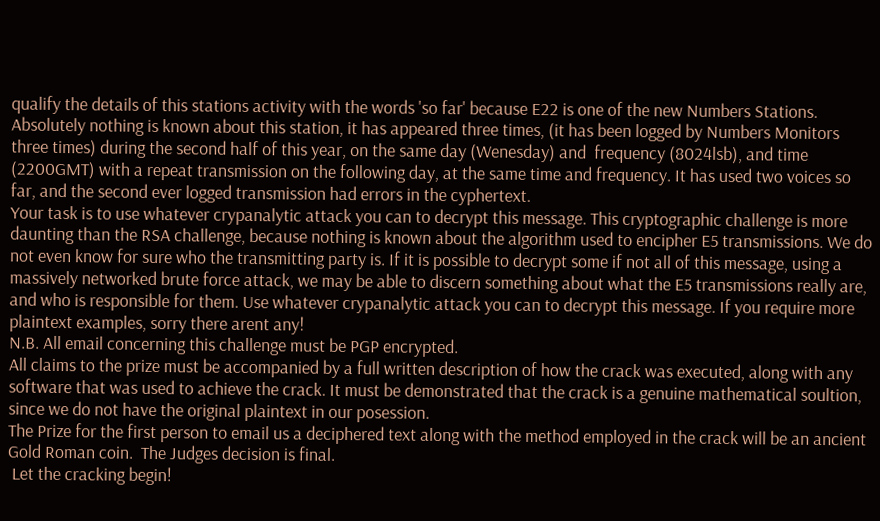qualify the details of this stations activity with the words 'so far' because E22 is one of the new Numbers Stations. Absolutely nothing is known about this station, it has appeared three times, (it has been logged by Numbers Monitors three times) during the second half of this year, on the same day (Wenesday) and  frequency (8024lsb), and time (2200GMT) with a repeat transmission on the following day, at the same time and frequency. It has used two voices so far, and the second ever logged transmission had errors in the cyphertext.
Your task is to use whatever crypanalytic attack you can to decrypt this message. This cryptographic challenge is more daunting than the RSA challenge, because nothing is known about the algorithm used to encipher E5 transmissions. We do not even know for sure who the transmitting party is. If it is possible to decrypt some if not all of this message, using a  massively networked brute force attack, we may be able to discern something about what the E5 transmissions really are, and who is responsible for them. Use whatever crypanalytic attack you can to decrypt this message. If you require more plaintext examples, sorry there arent any!
N.B. All email concerning this challenge must be PGP encrypted.
All claims to the prize must be accompanied by a full written description of how the crack was executed, along with any software that was used to achieve the crack. It must be demonstrated that the crack is a genuine mathematical soultion, since we do not have the original plaintext in our posession.
The Prize for the first person to email us a deciphered text along with the method employed in the crack will be an ancient Gold Roman coin.  The Judges decision is final.
 Let the cracking begin!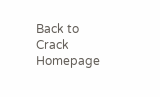Back to Crack Homepage